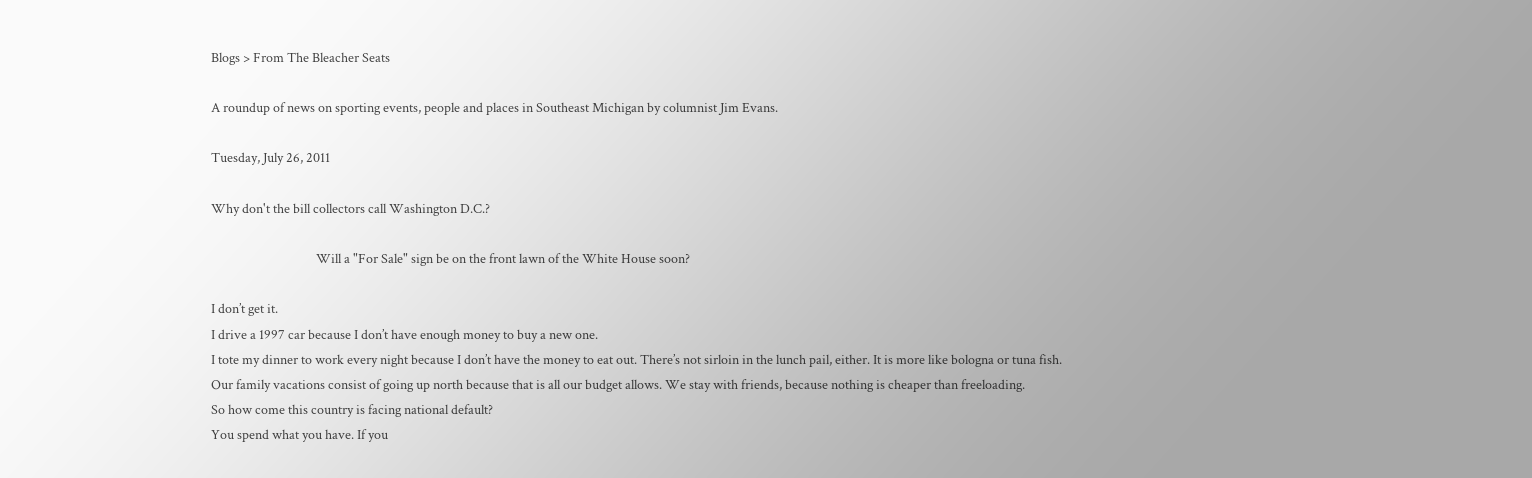Blogs > From The Bleacher Seats

A roundup of news on sporting events, people and places in Southeast Michigan by columnist Jim Evans.

Tuesday, July 26, 2011

Why don't the bill collectors call Washington D.C.?

                                   Will a "For Sale" sign be on the front lawn of the White House soon?

I don’t get it.
I drive a 1997 car because I don’t have enough money to buy a new one.
I tote my dinner to work every night because I don’t have the money to eat out. There’s not sirloin in the lunch pail, either. It is more like bologna or tuna fish.
Our family vacations consist of going up north because that is all our budget allows. We stay with friends, because nothing is cheaper than freeloading.
So how come this country is facing national default?
You spend what you have. If you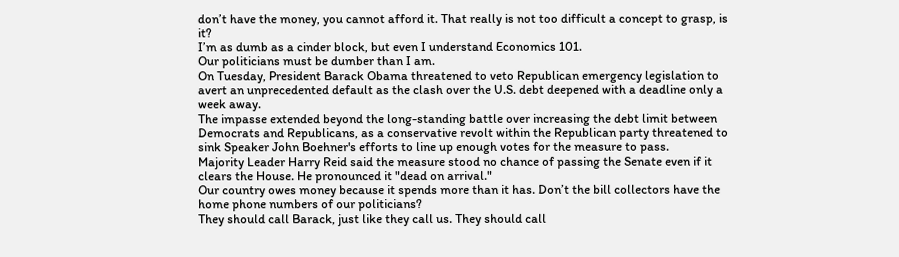don’t have the money, you cannot afford it. That really is not too difficult a concept to grasp, is it?
I’m as dumb as a cinder block, but even I understand Economics 101.
Our politicians must be dumber than I am.
On Tuesday, President Barack Obama threatened to veto Republican emergency legislation to avert an unprecedented default as the clash over the U.S. debt deepened with a deadline only a week away.
The impasse extended beyond the long-standing battle over increasing the debt limit between Democrats and Republicans, as a conservative revolt within the Republican party threatened to sink Speaker John Boehner's efforts to line up enough votes for the measure to pass.
Majority Leader Harry Reid said the measure stood no chance of passing the Senate even if it clears the House. He pronounced it "dead on arrival."
Our country owes money because it spends more than it has. Don’t the bill collectors have the home phone numbers of our politicians?
They should call Barack, just like they call us. They should call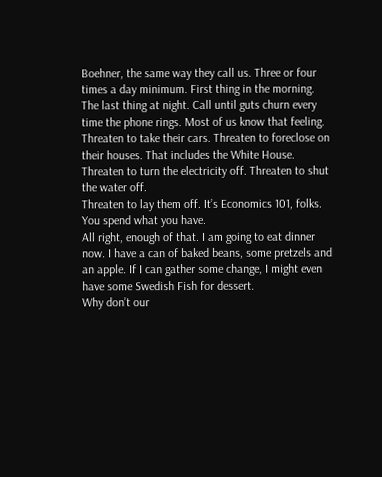Boehner, the same way they call us. Three or four times a day minimum. First thing in the morning. The last thing at night. Call until guts churn every time the phone rings. Most of us know that feeling.
Threaten to take their cars. Threaten to foreclose on their houses. That includes the White House. Threaten to turn the electricity off. Threaten to shut the water off.
Threaten to lay them off. It’s Economics 101, folks. You spend what you have.
All right, enough of that. I am going to eat dinner now. I have a can of baked beans, some pretzels and an apple. If I can gather some change, I might even have some Swedish Fish for dessert.
Why don’t our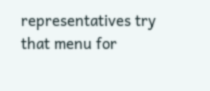representatives try that menu for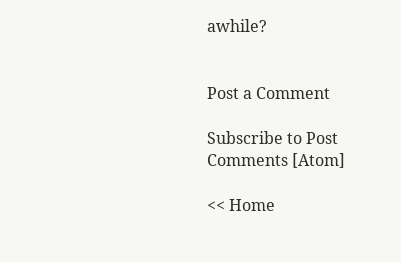awhile?


Post a Comment

Subscribe to Post Comments [Atom]

<< Home